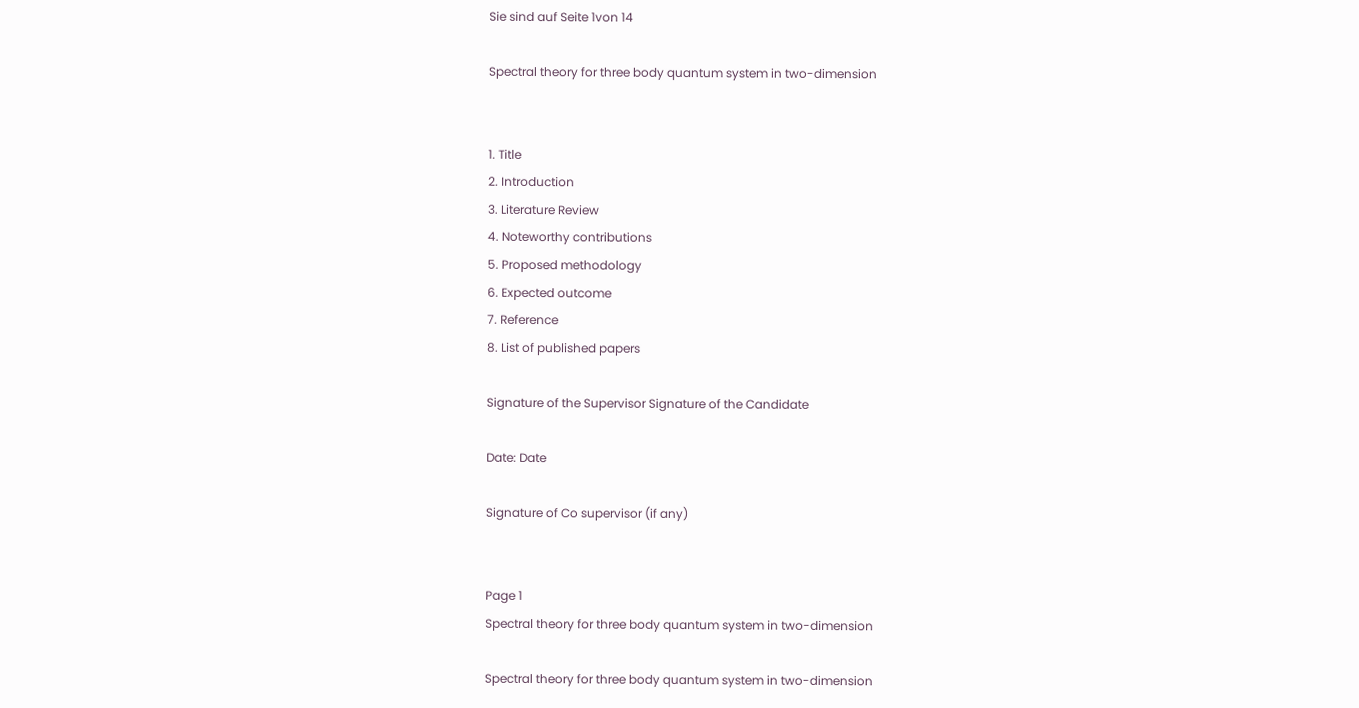Sie sind auf Seite 1von 14

Spectral theory for three body quantum system in two-dimension


1. Title
2. Introduction
3. Literature Review
4. Noteworthy contributions
5. Proposed methodology
6. Expected outcome
7. Reference
8. List of published papers

Signature of the Supervisor Signature of the Candidate

Date: Date

Signature of Co supervisor (if any)


Page 1
Spectral theory for three body quantum system in two-dimension

Spectral theory for three body quantum system in two-dimension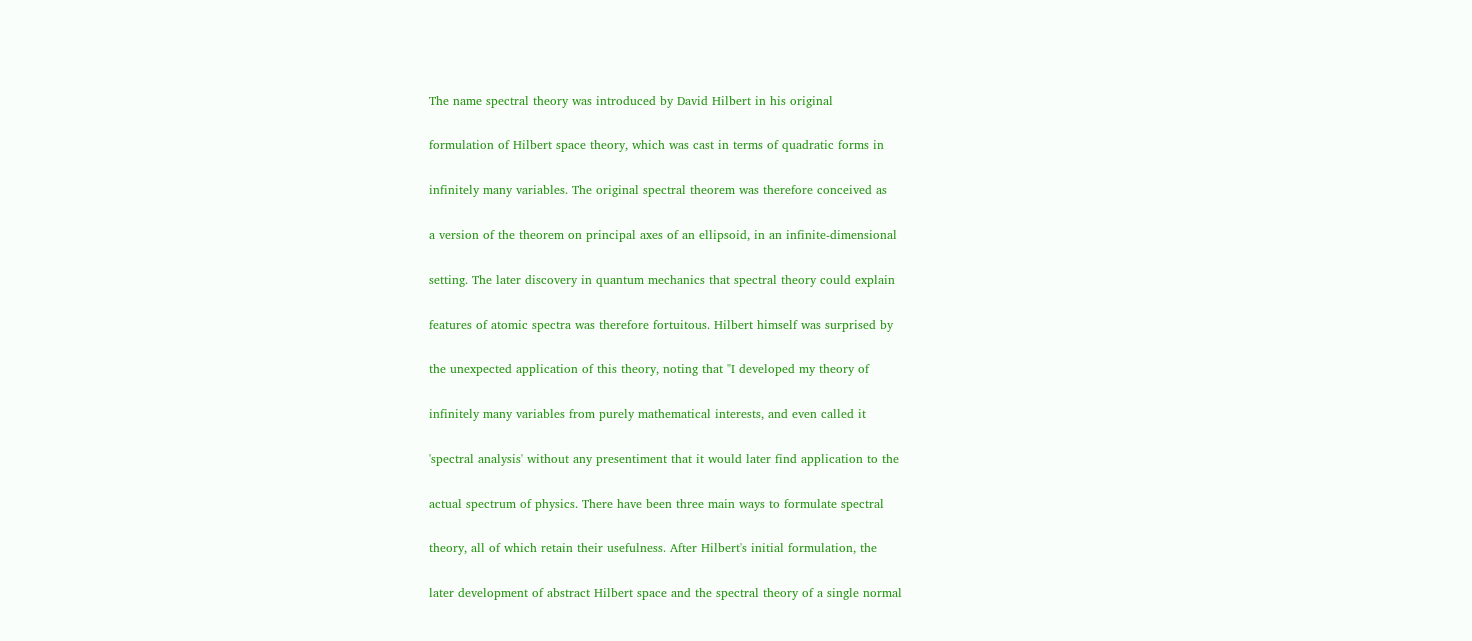The name spectral theory was introduced by David Hilbert in his original

formulation of Hilbert space theory, which was cast in terms of quadratic forms in

infinitely many variables. The original spectral theorem was therefore conceived as

a version of the theorem on principal axes of an ellipsoid, in an infinite-dimensional

setting. The later discovery in quantum mechanics that spectral theory could explain

features of atomic spectra was therefore fortuitous. Hilbert himself was surprised by

the unexpected application of this theory, noting that "I developed my theory of

infinitely many variables from purely mathematical interests, and even called it

'spectral analysis' without any presentiment that it would later find application to the

actual spectrum of physics. There have been three main ways to formulate spectral

theory, all of which retain their usefulness. After Hilbert's initial formulation, the

later development of abstract Hilbert space and the spectral theory of a single normal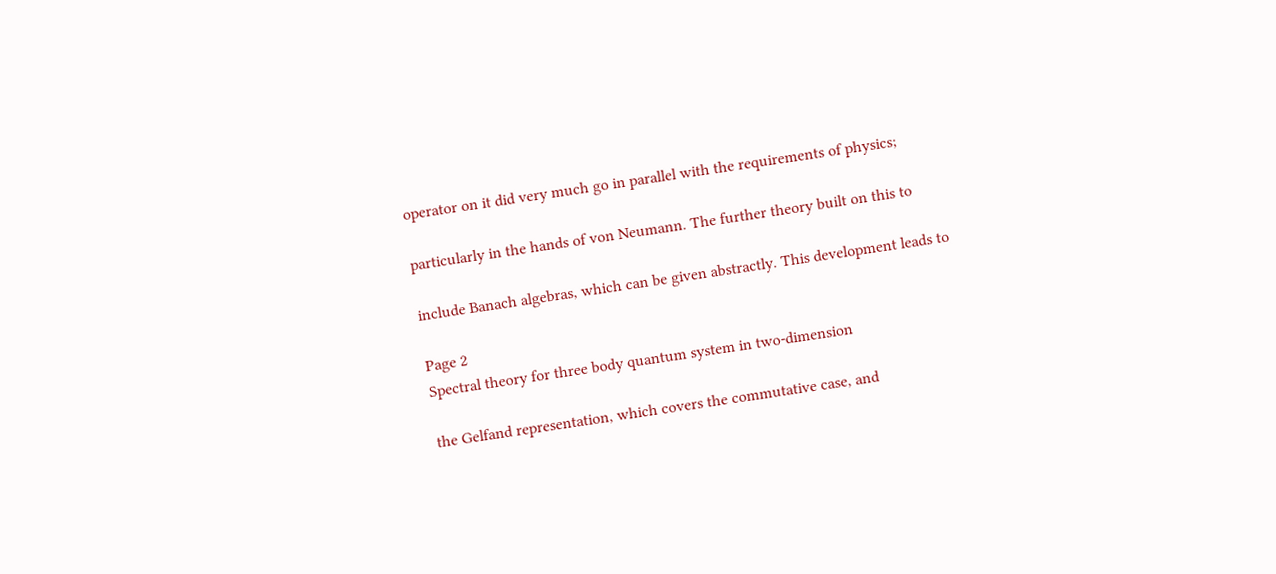operator on it did very much go in parallel with the requirements of physics;

particularly in the hands of von Neumann. The further theory built on this to

include Banach algebras, which can be given abstractly. This development leads to

Page 2
Spectral theory for three body quantum system in two-dimension

the Gelfand representation, which covers the commutative case, and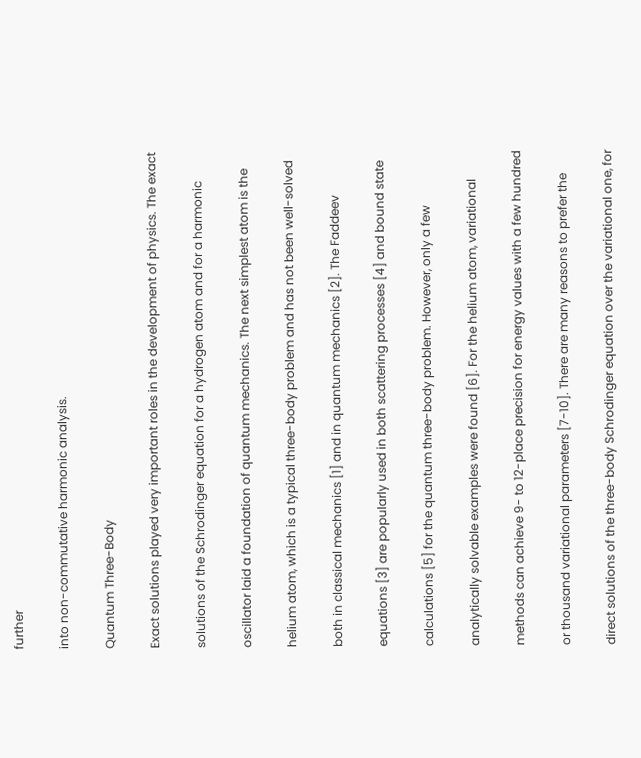further

into non-commutative harmonic analysis.

Quantum Three-Body

Exact solutions played very important roles in the development of physics. The exact

solutions of the Schrodinger equation for a hydrogen atom and for a harmonic

oscillator laid a foundation of quantum mechanics. The next simplest atom is the

helium atom, which is a typical three-body problem and has not been well-solved

both in classical mechanics [1] and in quantum mechanics [2]. The Faddeev

equations [3] are popularly used in both scattering processes [4] and bound state

calculations [5] for the quantum three-body problem. However, only a few

analytically solvable examples were found [6]. For the helium atom, variational

methods can achieve 9- to 12-place precision for energy values with a few hundred

or thousand variational parameters [7-10]. There are many reasons to prefer the

direct solutions of the three-body Schrodinger equation over the variational one, for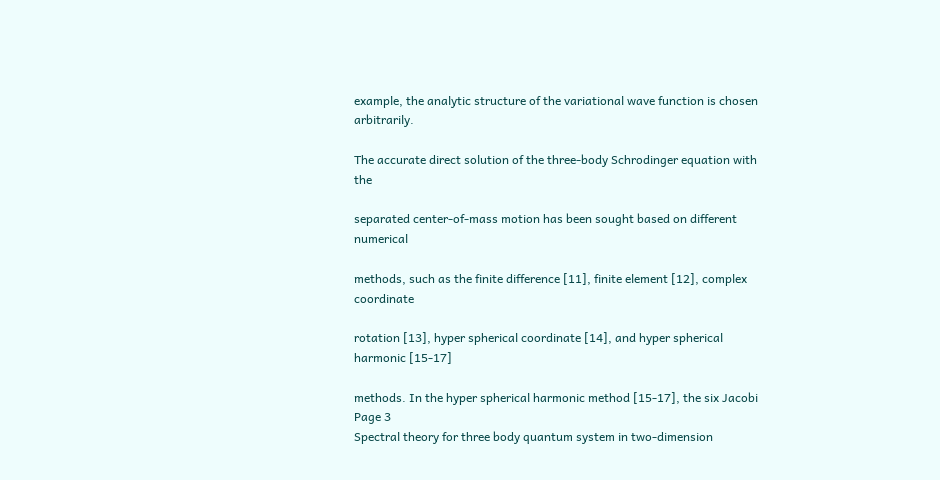example, the analytic structure of the variational wave function is chosen arbitrarily.

The accurate direct solution of the three-body Schrodinger equation with the

separated center-of-mass motion has been sought based on different numerical

methods, such as the finite difference [11], finite element [12], complex coordinate

rotation [13], hyper spherical coordinate [14], and hyper spherical harmonic [15-17]

methods. In the hyper spherical harmonic method [15-17], the six Jacobi
Page 3
Spectral theory for three body quantum system in two-dimension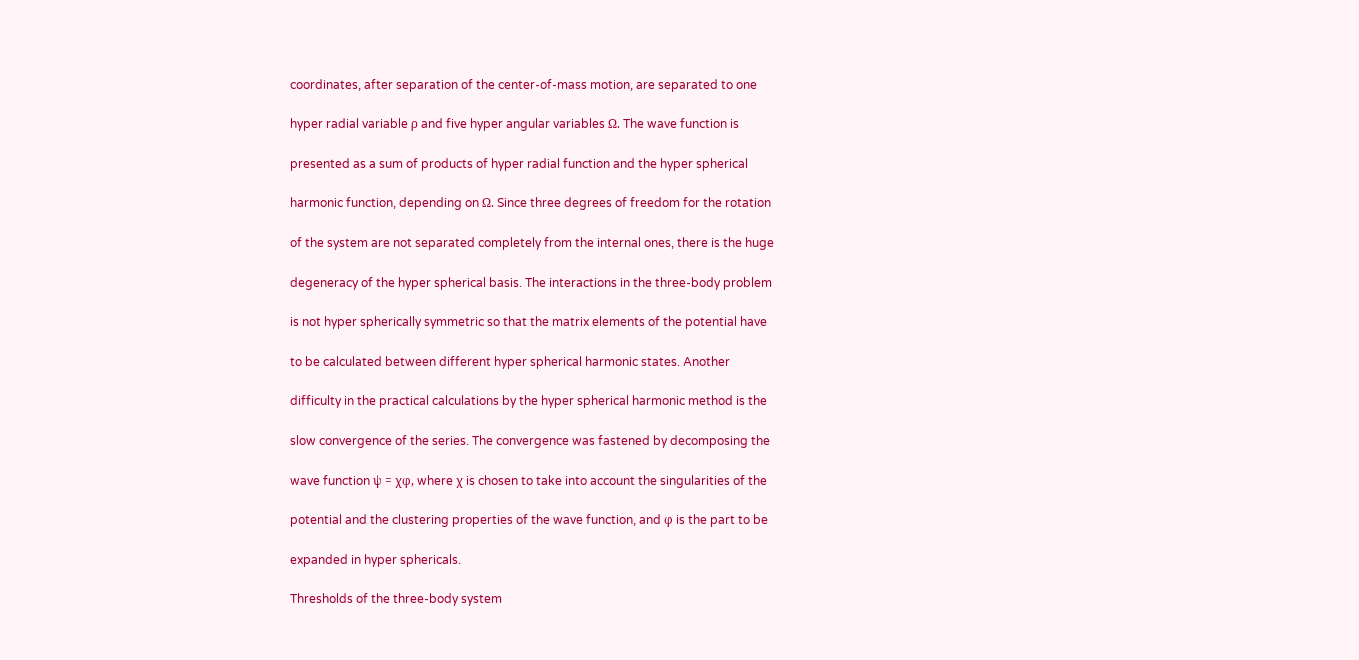coordinates, after separation of the center-of-mass motion, are separated to one

hyper radial variable ρ and five hyper angular variables Ω. The wave function is

presented as a sum of products of hyper radial function and the hyper spherical

harmonic function, depending on Ω. Since three degrees of freedom for the rotation

of the system are not separated completely from the internal ones, there is the huge

degeneracy of the hyper spherical basis. The interactions in the three-body problem

is not hyper spherically symmetric so that the matrix elements of the potential have

to be calculated between different hyper spherical harmonic states. Another

difficulty in the practical calculations by the hyper spherical harmonic method is the

slow convergence of the series. The convergence was fastened by decomposing the

wave function ψ = χφ, where χ is chosen to take into account the singularities of the

potential and the clustering properties of the wave function, and φ is the part to be

expanded in hyper sphericals.

Thresholds of the three-body system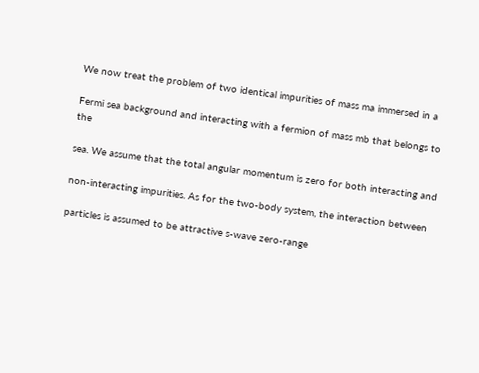We now treat the problem of two identical impurities of mass ma immersed in a

Fermi sea background and interacting with a fermion of mass mb that belongs to the

sea. We assume that the total angular momentum is zero for both interacting and

non-interacting impurities. As for the two-body system, the interaction between

particles is assumed to be attractive s-wave zero-range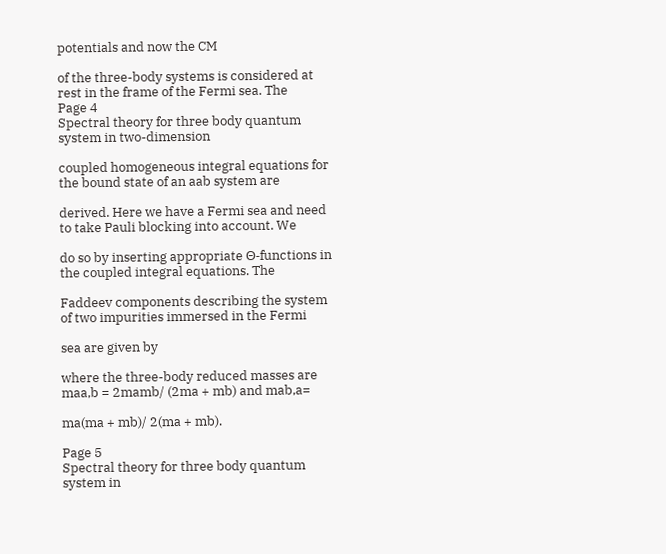potentials and now the CM

of the three-body systems is considered at rest in the frame of the Fermi sea. The
Page 4
Spectral theory for three body quantum system in two-dimension

coupled homogeneous integral equations for the bound state of an aab system are

derived. Here we have a Fermi sea and need to take Pauli blocking into account. We

do so by inserting appropriate Θ-functions in the coupled integral equations. The

Faddeev components describing the system of two impurities immersed in the Fermi

sea are given by

where the three-body reduced masses are maa,b = 2mamb/ (2ma + mb) and mab,a=

ma(ma + mb)/ 2(ma + mb).

Page 5
Spectral theory for three body quantum system in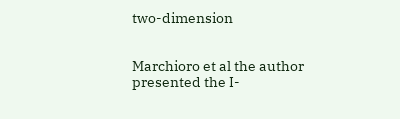two-dimension


Marchioro et al the author presented the I-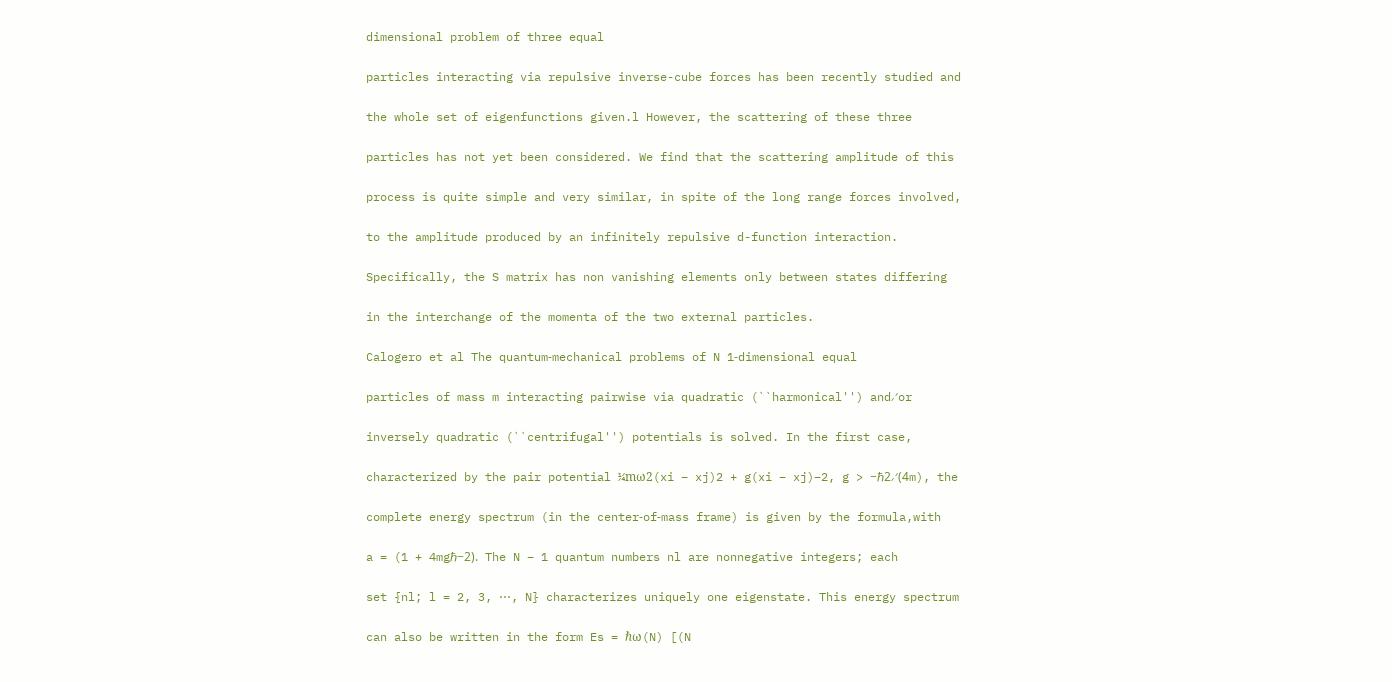dimensional problem of three equal

particles interacting via repulsive inverse-cube forces has been recently studied and

the whole set of eigenfunctions given.l However, the scattering of these three

particles has not yet been considered. We find that the scattering amplitude of this

process is quite simple and very similar, in spite of the long range forces involved,

to the amplitude produced by an infinitely repulsive d-function interaction.

Specifically, the S matrix has non vanishing elements only between states differing

in the interchange of the momenta of the two external particles.

Calogero et al The quantum‐mechanical problems of N 1‐dimensional equal

particles of mass m interacting pairwise via quadratic (``harmonical'') and∕or

inversely quadratic (``centrifugal'') potentials is solved. In the first case,

characterized by the pair potential ¼mω2(xi − xj)2 + g(xi − xj)−2, g > −ℏ2∕(4m), the

complete energy spectrum (in the center‐of‐mass frame) is given by the formula,with

a = (1 + 4mgℏ−2). The N − 1 quantum numbers nl are nonnegative integers; each

set {nl; l = 2, 3, ⋯, N} characterizes uniquely one eigenstate. This energy spectrum

can also be written in the form Es = ℏω(N) [(N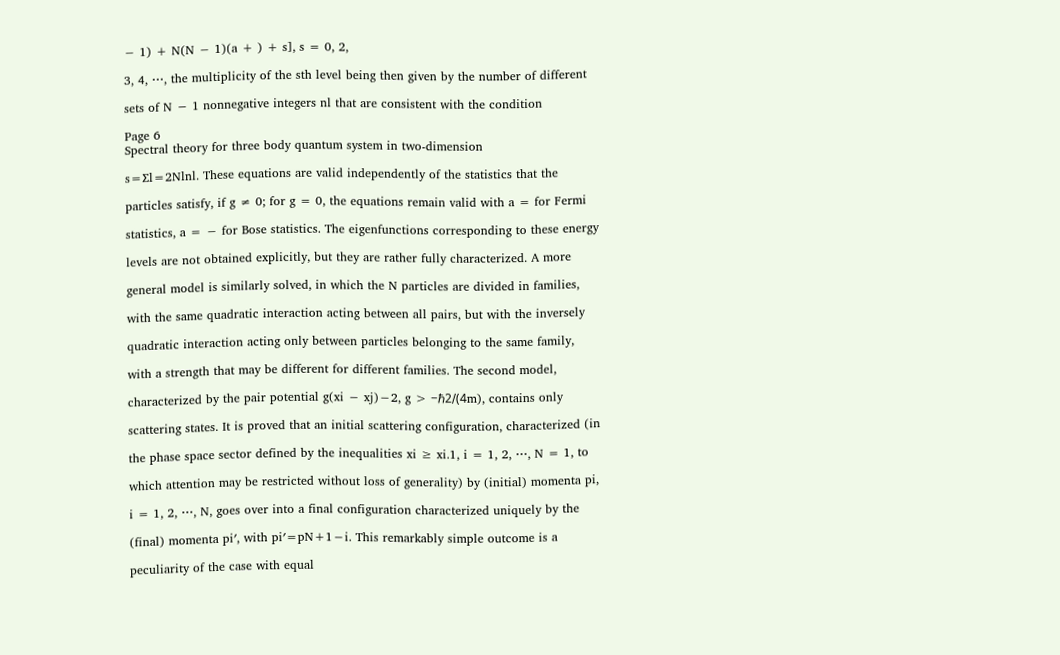− 1) + N(N − 1)(a + ) + s], s = 0, 2,

3, 4, ⋯, the multiplicity of the sth level being then given by the number of different

sets of N − 1 nonnegative integers nl that are consistent with the condition

Page 6
Spectral theory for three body quantum system in two-dimension

s=∑l=2Nlnl. These equations are valid independently of the statistics that the

particles satisfy, if g ≠ 0; for g = 0, the equations remain valid with a = for Fermi

statistics, a = − for Bose statistics. The eigenfunctions corresponding to these energy

levels are not obtained explicitly, but they are rather fully characterized. A more

general model is similarly solved, in which the N particles are divided in families,

with the same quadratic interaction acting between all pairs, but with the inversely

quadratic interaction acting only between particles belonging to the same family,

with a strength that may be different for different families. The second model,

characterized by the pair potential g(xi − xj)−2, g > −ℏ2∕(4m), contains only

scattering states. It is proved that an initial scattering configuration, characterized (in

the phase space sector defined by the inequalities xi ≥ xi.1, i = 1, 2, ⋯, N = 1, to

which attention may be restricted without loss of generality) by (initial) momenta pi,

i = 1, 2, ⋯, N, goes over into a final configuration characterized uniquely by the

(final) momenta pi′, with pi′=pN+1−i. This remarkably simple outcome is a

peculiarity of the case with equal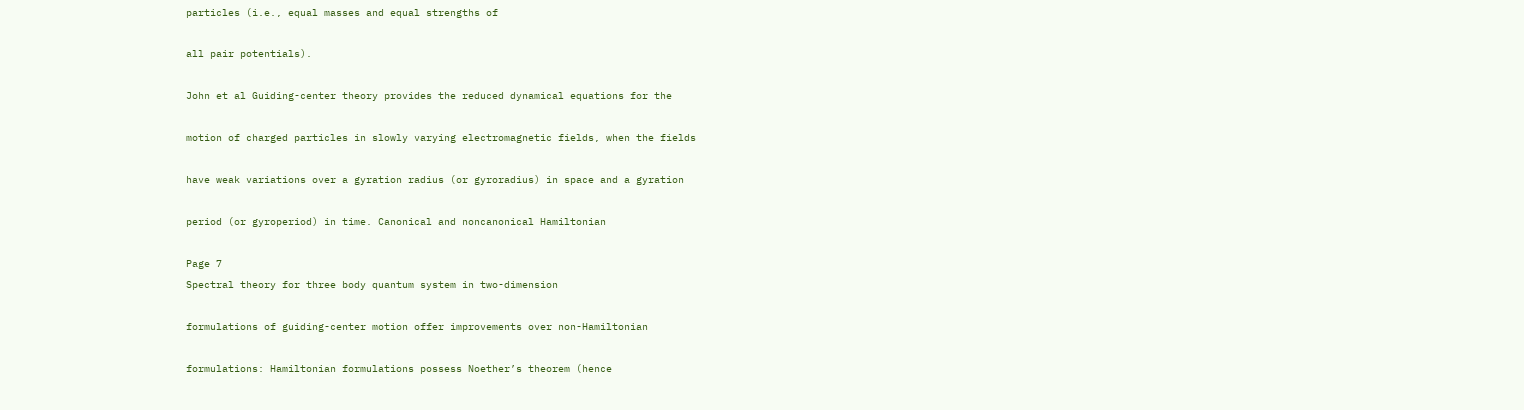particles (i.e., equal masses and equal strengths of

all pair potentials).

John et al Guiding-center theory provides the reduced dynamical equations for the

motion of charged particles in slowly varying electromagnetic fields, when the fields

have weak variations over a gyration radius (or gyroradius) in space and a gyration

period (or gyroperiod) in time. Canonical and noncanonical Hamiltonian

Page 7
Spectral theory for three body quantum system in two-dimension

formulations of guiding-center motion offer improvements over non-Hamiltonian

formulations: Hamiltonian formulations possess Noether’s theorem (hence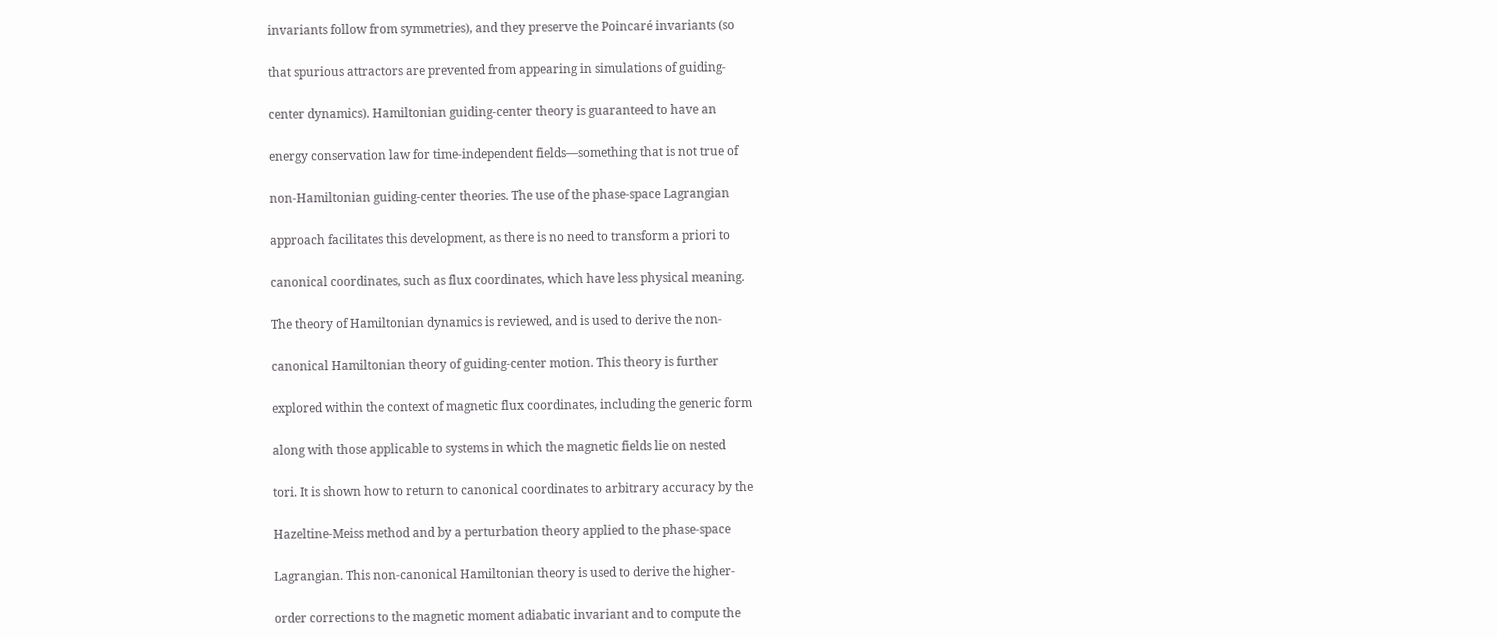invariants follow from symmetries), and they preserve the Poincaré invariants (so

that spurious attractors are prevented from appearing in simulations of guiding-

center dynamics). Hamiltonian guiding-center theory is guaranteed to have an

energy conservation law for time-independent fields—something that is not true of

non-Hamiltonian guiding-center theories. The use of the phase-space Lagrangian

approach facilitates this development, as there is no need to transform a priori to

canonical coordinates, such as flux coordinates, which have less physical meaning.

The theory of Hamiltonian dynamics is reviewed, and is used to derive the non-

canonical Hamiltonian theory of guiding-center motion. This theory is further

explored within the context of magnetic flux coordinates, including the generic form

along with those applicable to systems in which the magnetic fields lie on nested

tori. It is shown how to return to canonical coordinates to arbitrary accuracy by the

Hazeltine-Meiss method and by a perturbation theory applied to the phase-space

Lagrangian. This non-canonical Hamiltonian theory is used to derive the higher-

order corrections to the magnetic moment adiabatic invariant and to compute the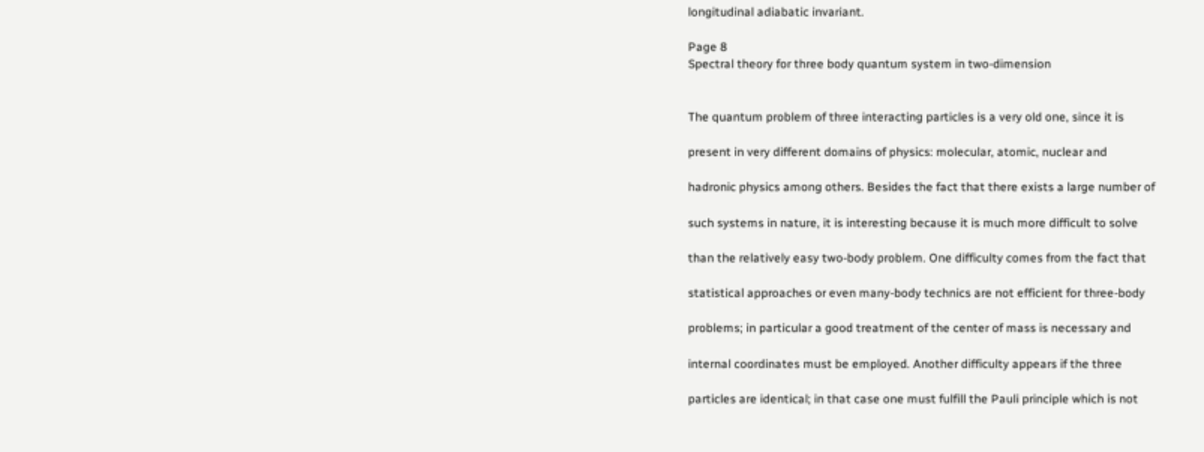longitudinal adiabatic invariant.

Page 8
Spectral theory for three body quantum system in two-dimension


The quantum problem of three interacting particles is a very old one, since it is

present in very different domains of physics: molecular, atomic, nuclear and

hadronic physics among others. Besides the fact that there exists a large number of

such systems in nature, it is interesting because it is much more difficult to solve

than the relatively easy two-body problem. One difficulty comes from the fact that

statistical approaches or even many-body technics are not efficient for three-body

problems; in particular a good treatment of the center of mass is necessary and

internal coordinates must be employed. Another difficulty appears if the three

particles are identical; in that case one must fulfill the Pauli principle which is not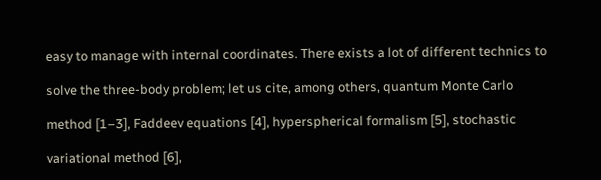easy to manage with internal coordinates. There exists a lot of different technics to

solve the three-body problem; let us cite, among others, quantum Monte Carlo

method [1–3], Faddeev equations [4], hyperspherical formalism [5], stochastic

variational method [6],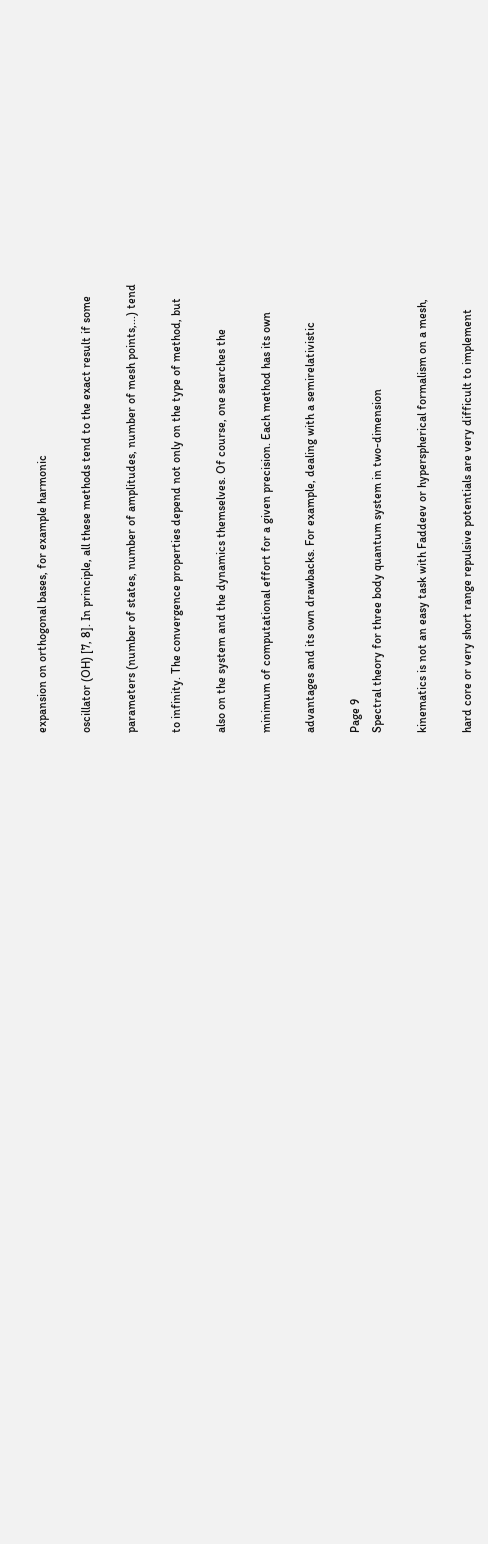expansion on orthogonal bases, for example harmonic

oscillator (OH) [7, 8]. In principle, all these methods tend to the exact result if some

parameters (number of states, number of amplitudes, number of mesh points,...) tend

to infinity. The convergence properties depend not only on the type of method, but

also on the system and the dynamics themselves. Of course, one searches the

minimum of computational effort for a given precision. Each method has its own

advantages and its own drawbacks. For example, dealing with a semirelativistic

Page 9
Spectral theory for three body quantum system in two-dimension

kinematics is not an easy task with Faddeev or hyperspherical formalism on a mesh,

hard core or very short range repulsive potentials are very difficult to implement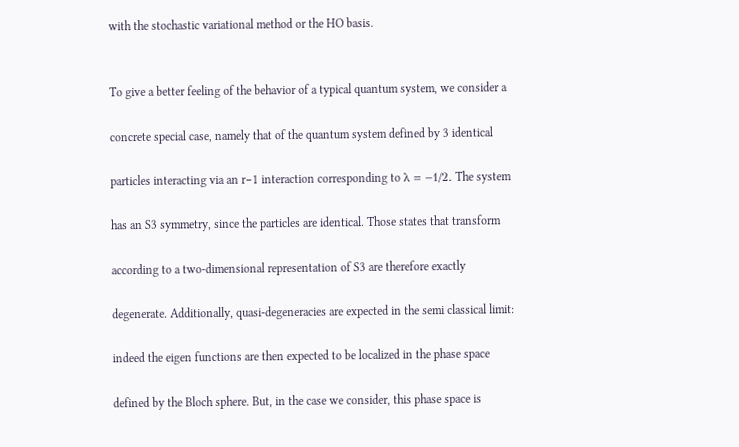with the stochastic variational method or the HO basis.


To give a better feeling of the behavior of a typical quantum system, we consider a

concrete special case, namely that of the quantum system defined by 3 identical

particles interacting via an r−1 interaction corresponding to λ = −1/2. The system

has an S3 symmetry, since the particles are identical. Those states that transform

according to a two-dimensional representation of S3 are therefore exactly

degenerate. Additionally, quasi-degeneracies are expected in the semi classical limit:

indeed the eigen functions are then expected to be localized in the phase space

defined by the Bloch sphere. But, in the case we consider, this phase space is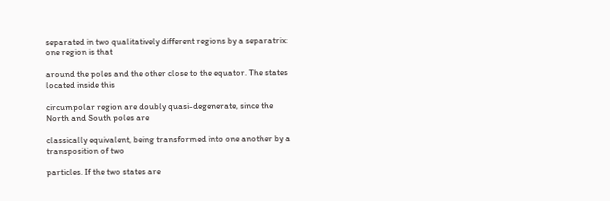separated in two qualitatively different regions by a separatrix: one region is that

around the poles and the other close to the equator. The states located inside this

circumpolar region are doubly quasi-degenerate, since the North and South poles are

classically equivalent, being transformed into one another by a transposition of two

particles. If the two states are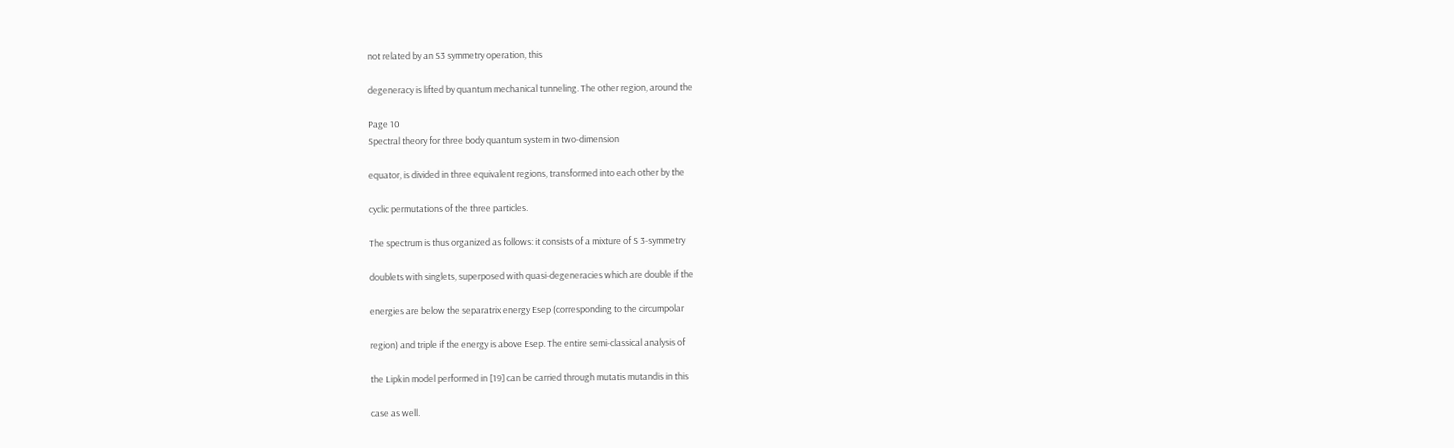not related by an S3 symmetry operation, this

degeneracy is lifted by quantum mechanical tunneling. The other region, around the

Page 10
Spectral theory for three body quantum system in two-dimension

equator, is divided in three equivalent regions, transformed into each other by the

cyclic permutations of the three particles.

The spectrum is thus organized as follows: it consists of a mixture of S 3-symmetry

doublets with singlets, superposed with quasi-degeneracies which are double if the

energies are below the separatrix energy Esep (corresponding to the circumpolar

region) and triple if the energy is above Esep. The entire semi-classical analysis of

the Lipkin model performed in [19] can be carried through mutatis mutandis in this

case as well.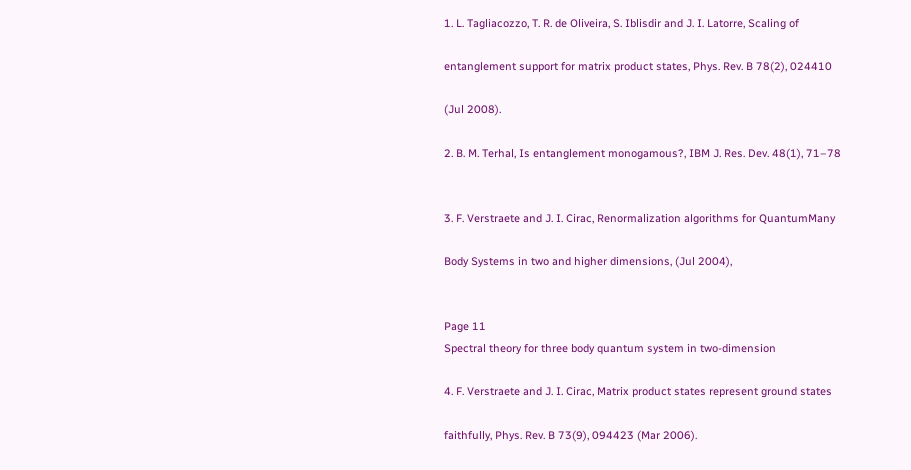1. L. Tagliacozzo, T. R. de Oliveira, S. Iblisdir and J. I. Latorre, Scaling of

entanglement support for matrix product states, Phys. Rev. B 78(2), 024410

(Jul 2008).

2. B. M. Terhal, Is entanglement monogamous?, IBM J. Res. Dev. 48(1), 71–78


3. F. Verstraete and J. I. Cirac, Renormalization algorithms for QuantumMany

Body Systems in two and higher dimensions, (Jul 2004),


Page 11
Spectral theory for three body quantum system in two-dimension

4. F. Verstraete and J. I. Cirac, Matrix product states represent ground states

faithfully, Phys. Rev. B 73(9), 094423 (Mar 2006).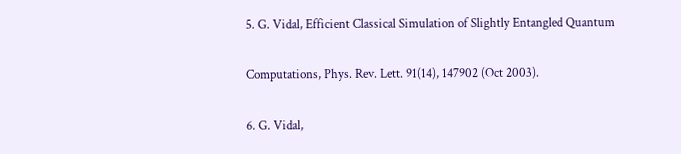5. G. Vidal, Efficient Classical Simulation of Slightly Entangled Quantum

Computations, Phys. Rev. Lett. 91(14), 147902 (Oct 2003).

6. G. Vidal,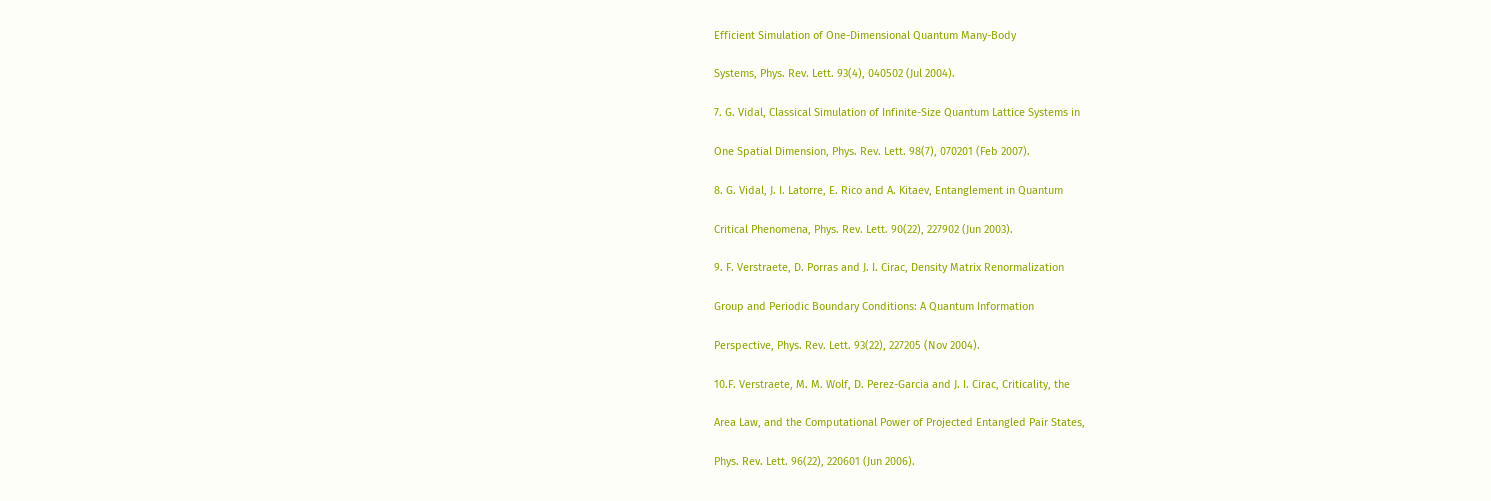Efficient Simulation of One-Dimensional Quantum Many-Body

Systems, Phys. Rev. Lett. 93(4), 040502 (Jul 2004).

7. G. Vidal, Classical Simulation of Infinite-Size Quantum Lattice Systems in

One Spatial Dimension, Phys. Rev. Lett. 98(7), 070201 (Feb 2007).

8. G. Vidal, J. I. Latorre, E. Rico and A. Kitaev, Entanglement in Quantum

Critical Phenomena, Phys. Rev. Lett. 90(22), 227902 (Jun 2003).

9. F. Verstraete, D. Porras and J. I. Cirac, Density Matrix Renormalization

Group and Periodic Boundary Conditions: A Quantum Information

Perspective, Phys. Rev. Lett. 93(22), 227205 (Nov 2004).

10.F. Verstraete, M. M. Wolf, D. Perez-Garcia and J. I. Cirac, Criticality, the

Area Law, and the Computational Power of Projected Entangled Pair States,

Phys. Rev. Lett. 96(22), 220601 (Jun 2006).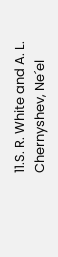11.S. R. White and A. L. Chernyshev, Ne´el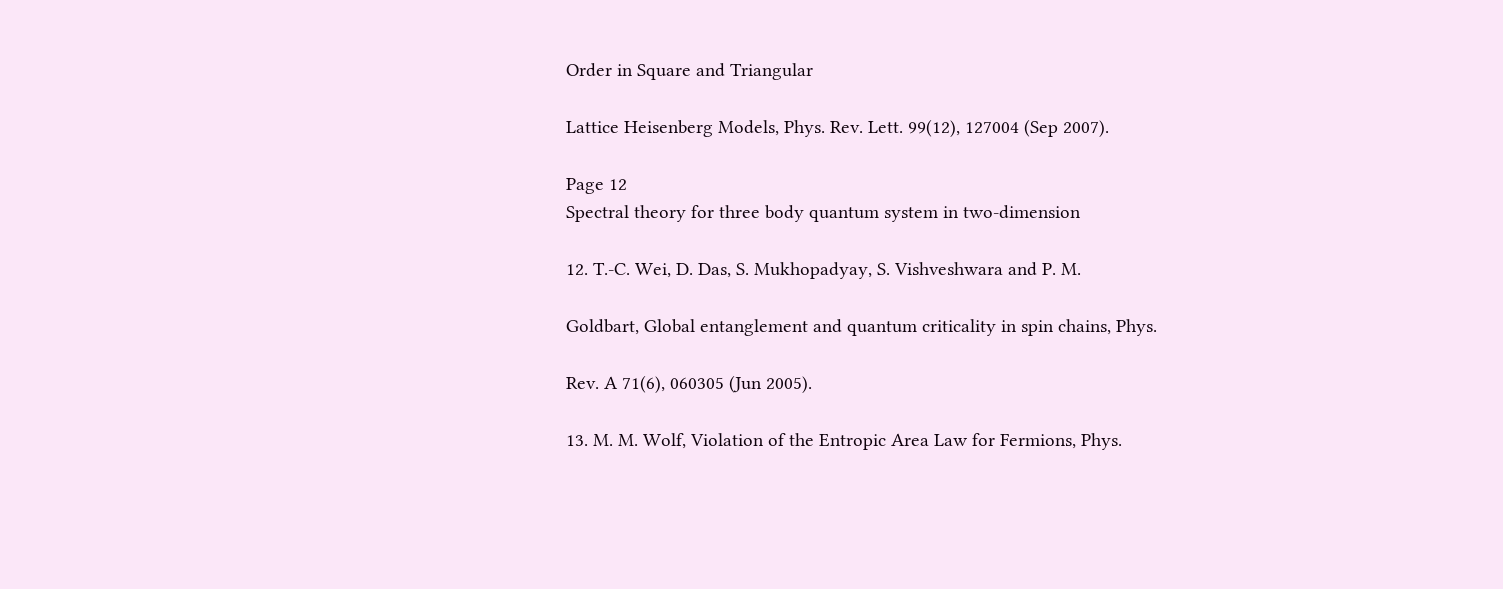Order in Square and Triangular

Lattice Heisenberg Models, Phys. Rev. Lett. 99(12), 127004 (Sep 2007).

Page 12
Spectral theory for three body quantum system in two-dimension

12. T.-C. Wei, D. Das, S. Mukhopadyay, S. Vishveshwara and P. M.

Goldbart, Global entanglement and quantum criticality in spin chains, Phys.

Rev. A 71(6), 060305 (Jun 2005).

13. M. M. Wolf, Violation of the Entropic Area Law for Fermions, Phys.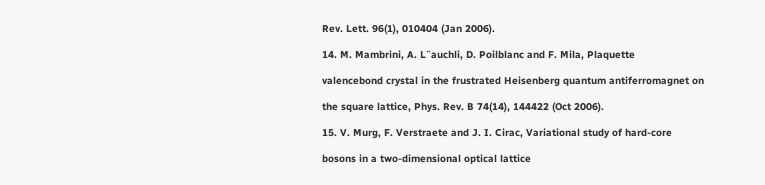Rev. Lett. 96(1), 010404 (Jan 2006).

14. M. Mambrini, A. L¨auchli, D. Poilblanc and F. Mila, Plaquette

valencebond crystal in the frustrated Heisenberg quantum antiferromagnet on

the square lattice, Phys. Rev. B 74(14), 144422 (Oct 2006).

15. V. Murg, F. Verstraete and J. I. Cirac, Variational study of hard-core

bosons in a two-dimensional optical lattice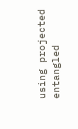using projected entangled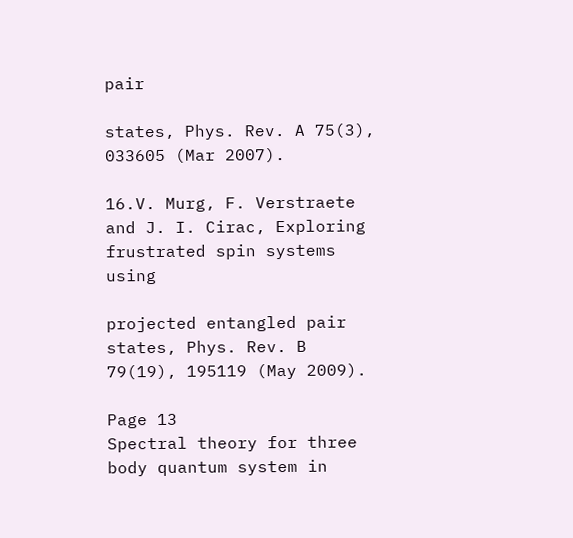pair

states, Phys. Rev. A 75(3), 033605 (Mar 2007).

16.V. Murg, F. Verstraete and J. I. Cirac, Exploring frustrated spin systems using

projected entangled pair states, Phys. Rev. B 79(19), 195119 (May 2009).

Page 13
Spectral theory for three body quantum system in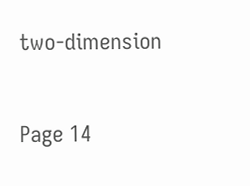two-dimension


Page 14